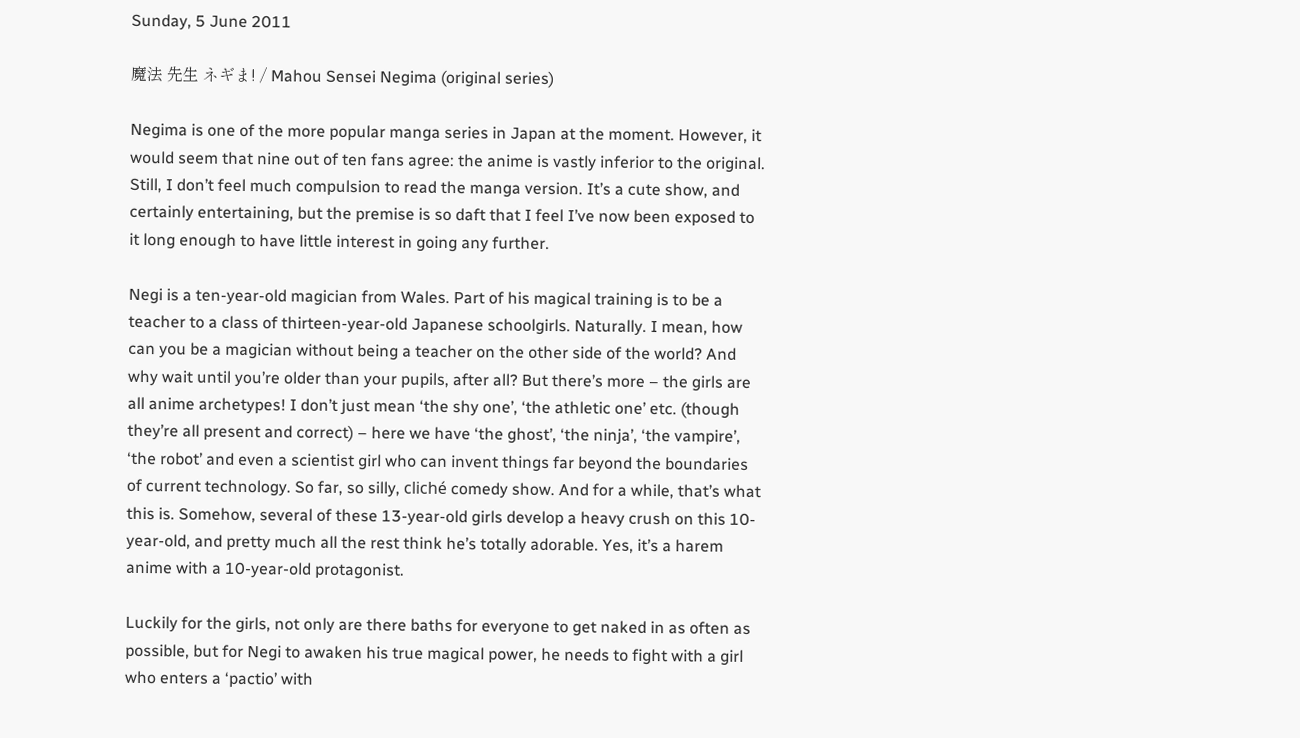Sunday, 5 June 2011

魔法 先生 ネギま! / Mahou Sensei Negima (original series)

Negima is one of the more popular manga series in Japan at the moment. However, it would seem that nine out of ten fans agree: the anime is vastly inferior to the original. Still, I don’t feel much compulsion to read the manga version. It’s a cute show, and certainly entertaining, but the premise is so daft that I feel I’ve now been exposed to it long enough to have little interest in going any further.

Negi is a ten-year-old magician from Wales. Part of his magical training is to be a teacher to a class of thirteen-year-old Japanese schoolgirls. Naturally. I mean, how can you be a magician without being a teacher on the other side of the world? And why wait until you’re older than your pupils, after all? But there’s more – the girls are all anime archetypes! I don’t just mean ‘the shy one’, ‘the athletic one’ etc. (though they’re all present and correct) – here we have ‘the ghost’, ‘the ninja’, ‘the vampire’, ‘the robot’ and even a scientist girl who can invent things far beyond the boundaries of current technology. So far, so silly, cliché comedy show. And for a while, that’s what this is. Somehow, several of these 13-year-old girls develop a heavy crush on this 10-year-old, and pretty much all the rest think he’s totally adorable. Yes, it’s a harem anime with a 10-year-old protagonist.

Luckily for the girls, not only are there baths for everyone to get naked in as often as possible, but for Negi to awaken his true magical power, he needs to fight with a girl who enters a ‘pactio’ with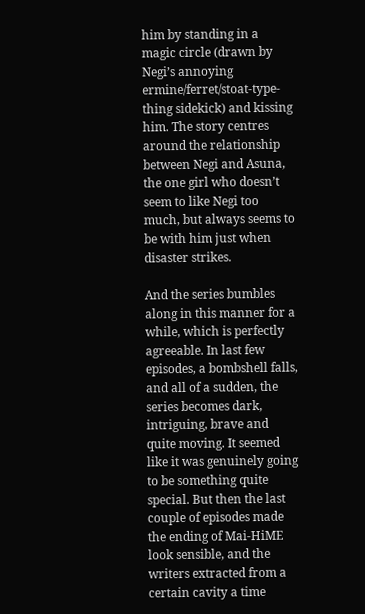him by standing in a magic circle (drawn by Negi’s annoying ermine/ferret/stoat-type-thing sidekick) and kissing him. The story centres around the relationship between Negi and Asuna, the one girl who doesn’t seem to like Negi too much, but always seems to be with him just when disaster strikes.

And the series bumbles along in this manner for a while, which is perfectly agreeable. In last few episodes, a bombshell falls, and all of a sudden, the series becomes dark, intriguing, brave and quite moving. It seemed like it was genuinely going to be something quite special. But then the last couple of episodes made the ending of Mai-HiME look sensible, and the writers extracted from a certain cavity a time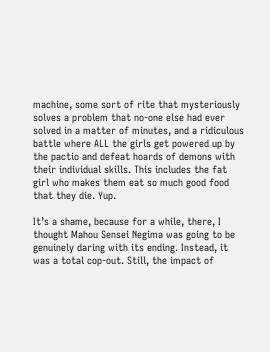machine, some sort of rite that mysteriously solves a problem that no-one else had ever solved in a matter of minutes, and a ridiculous battle where ALL the girls get powered up by the pactio and defeat hoards of demons with their individual skills. This includes the fat girl who makes them eat so much good food that they die. Yup.

It’s a shame, because for a while, there, I thought Mahou Sensei Negima was going to be genuinely daring with its ending. Instead, it was a total cop-out. Still, the impact of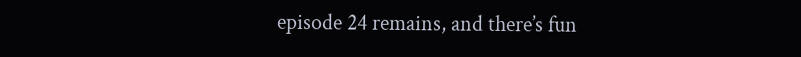episode 24 remains, and there’s fun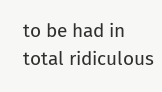to be had in total ridiculous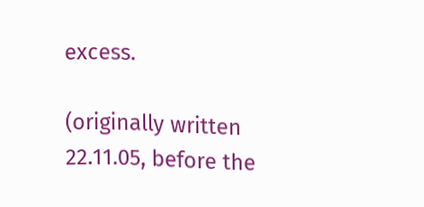excess.

(originally written 22.11.05, before the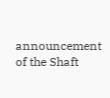announcement of the Shaft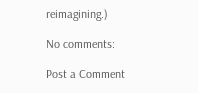reimagining.)

No comments:

Post a Comment